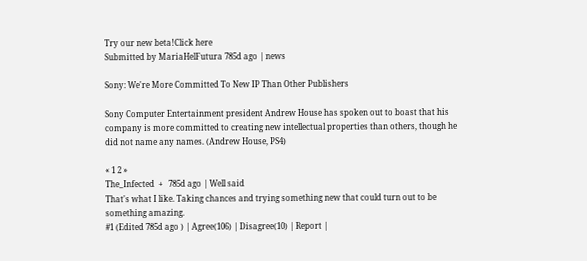Try our new beta!Click here
Submitted by MariaHelFutura 785d ago | news

Sony: We're More Committed To New IP Than Other Publishers

Sony Computer Entertainment president Andrew House has spoken out to boast that his company is more committed to creating new intellectual properties than others, though he did not name any names. (Andrew House, PS4)

« 1 2 »
The_Infected  +   785d ago | Well said
That's what I like. Taking chances and trying something new that could turn out to be something amazing.
#1 (Edited 785d ago ) | Agree(106) | Disagree(10) | Report |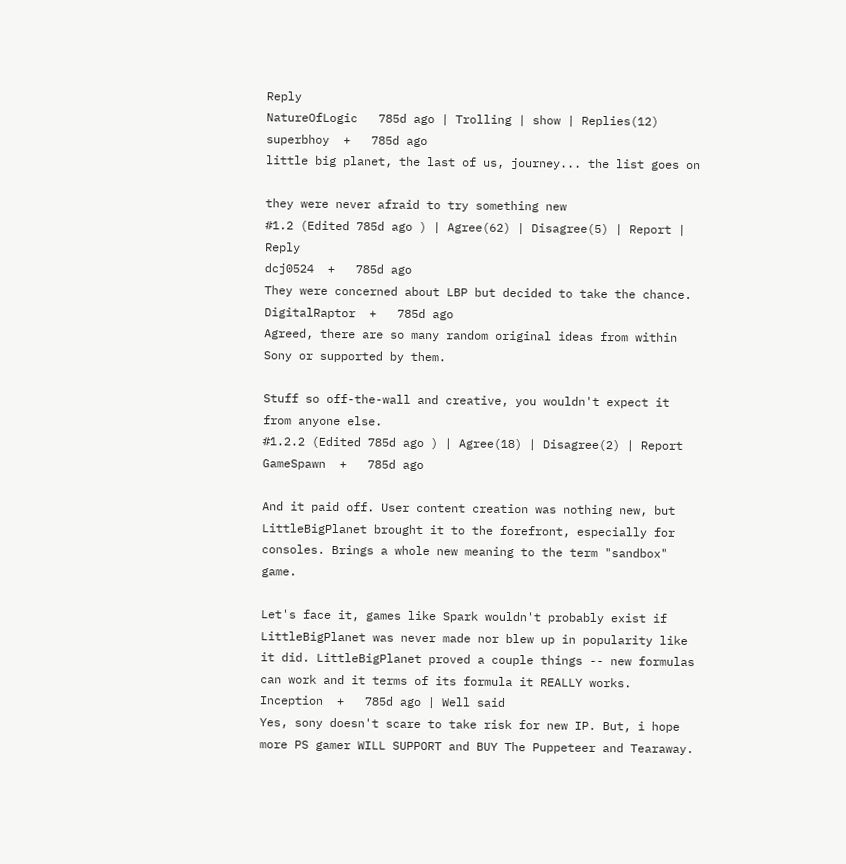Reply
NatureOfLogic   785d ago | Trolling | show | Replies(12)
superbhoy  +   785d ago
little big planet, the last of us, journey... the list goes on

they were never afraid to try something new
#1.2 (Edited 785d ago ) | Agree(62) | Disagree(5) | Report | Reply
dcj0524  +   785d ago
They were concerned about LBP but decided to take the chance.
DigitalRaptor  +   785d ago
Agreed, there are so many random original ideas from within Sony or supported by them.

Stuff so off-the-wall and creative, you wouldn't expect it from anyone else.
#1.2.2 (Edited 785d ago ) | Agree(18) | Disagree(2) | Report
GameSpawn  +   785d ago

And it paid off. User content creation was nothing new, but LittleBigPlanet brought it to the forefront, especially for consoles. Brings a whole new meaning to the term "sandbox" game.

Let's face it, games like Spark wouldn't probably exist if LittleBigPlanet was never made nor blew up in popularity like it did. LittleBigPlanet proved a couple things -- new formulas can work and it terms of its formula it REALLY works.
Inception  +   785d ago | Well said
Yes, sony doesn't scare to take risk for new IP. But, i hope more PS gamer WILL SUPPORT and BUY The Puppeteer and Tearaway.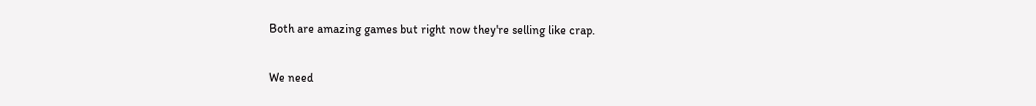Both are amazing games but right now they're selling like crap.

We need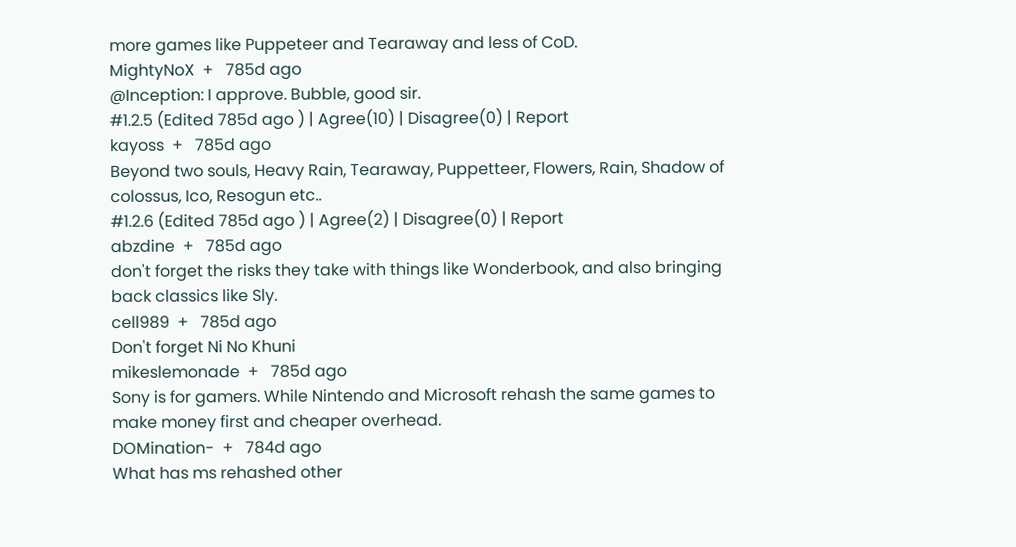more games like Puppeteer and Tearaway and less of CoD.
MightyNoX  +   785d ago
@Inception: I approve. Bubble, good sir.
#1.2.5 (Edited 785d ago ) | Agree(10) | Disagree(0) | Report
kayoss  +   785d ago
Beyond two souls, Heavy Rain, Tearaway, Puppetteer, Flowers, Rain, Shadow of colossus, Ico, Resogun etc..
#1.2.6 (Edited 785d ago ) | Agree(2) | Disagree(0) | Report
abzdine  +   785d ago
don't forget the risks they take with things like Wonderbook, and also bringing back classics like Sly.
cell989  +   785d ago
Don't forget Ni No Khuni
mikeslemonade  +   785d ago
Sony is for gamers. While Nintendo and Microsoft rehash the same games to make money first and cheaper overhead.
DOMination-  +   784d ago
What has ms rehashed other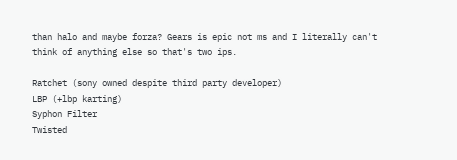than halo and maybe forza? Gears is epic not ms and I literally can't think of anything else so that's two ips.

Ratchet (sony owned despite third party developer)
LBP (+lbp karting)
Syphon Filter
Twisted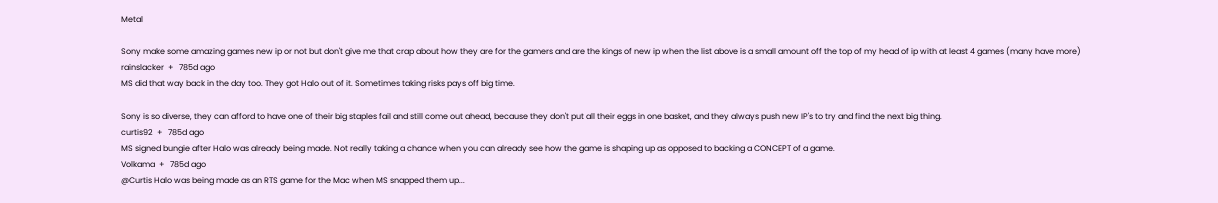Metal

Sony make some amazing games new ip or not but don't give me that crap about how they are for the gamers and are the kings of new ip when the list above is a small amount off the top of my head of ip with at least 4 games (many have more)
rainslacker  +   785d ago
MS did that way back in the day too. They got Halo out of it. Sometimes taking risks pays off big time.

Sony is so diverse, they can afford to have one of their big staples fail and still come out ahead, because they don't put all their eggs in one basket, and they always push new IP's to try and find the next big thing.
curtis92  +   785d ago
MS signed bungie after Halo was already being made. Not really taking a chance when you can already see how the game is shaping up as opposed to backing a CONCEPT of a game.
Volkama  +   785d ago
@Curtis Halo was being made as an RTS game for the Mac when MS snapped them up...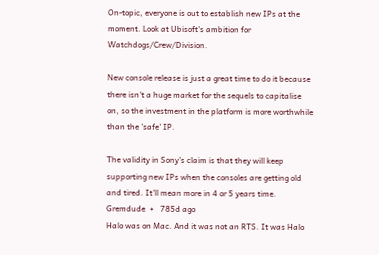On-topic, everyone is out to establish new IPs at the moment. Look at Ubisoft's ambition for Watchdogs/Crew/Division.

New console release is just a great time to do it because there isn't a huge market for the sequels to capitalise on, so the investment in the platform is more worthwhile than the 'safe' IP.

The validity in Sony's claim is that they will keep supporting new IPs when the consoles are getting old and tired. It'll mean more in 4 or 5 years time.
Gremdude  +   785d ago
Halo was on Mac. And it was not an RTS. It was Halo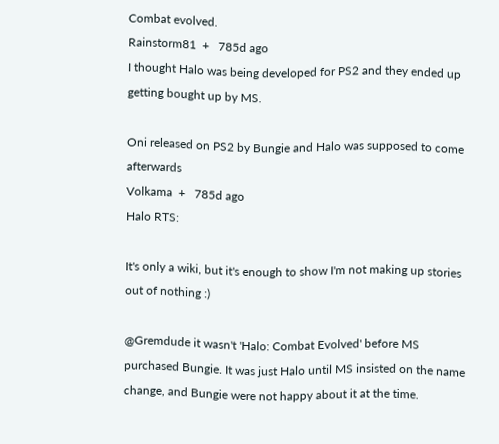Combat evolved.
Rainstorm81  +   785d ago
I thought Halo was being developed for PS2 and they ended up getting bought up by MS.

Oni released on PS2 by Bungie and Halo was supposed to come afterwards
Volkama  +   785d ago
Halo RTS:

It's only a wiki, but it's enough to show I'm not making up stories out of nothing :)

@Gremdude it wasn't 'Halo: Combat Evolved' before MS purchased Bungie. It was just Halo until MS insisted on the name change, and Bungie were not happy about it at the time.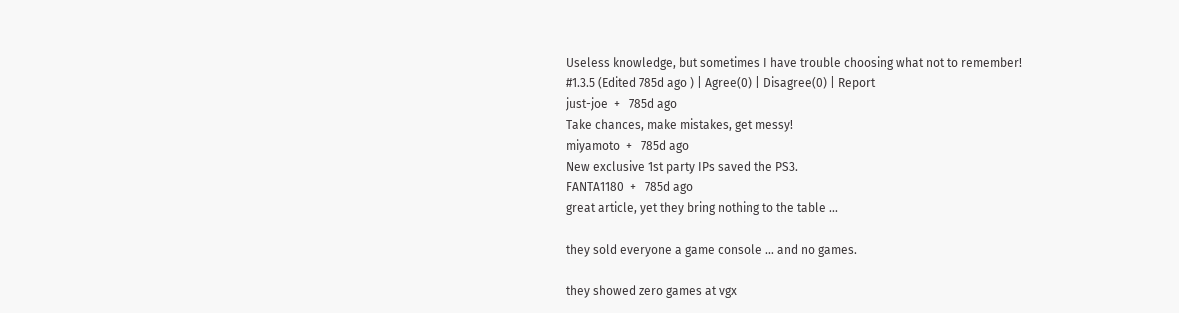Useless knowledge, but sometimes I have trouble choosing what not to remember!
#1.3.5 (Edited 785d ago ) | Agree(0) | Disagree(0) | Report
just-joe  +   785d ago
Take chances, make mistakes, get messy!
miyamoto  +   785d ago
New exclusive 1st party IPs saved the PS3.
FANTA1180  +   785d ago
great article, yet they bring nothing to the table ...

they sold everyone a game console ... and no games.

they showed zero games at vgx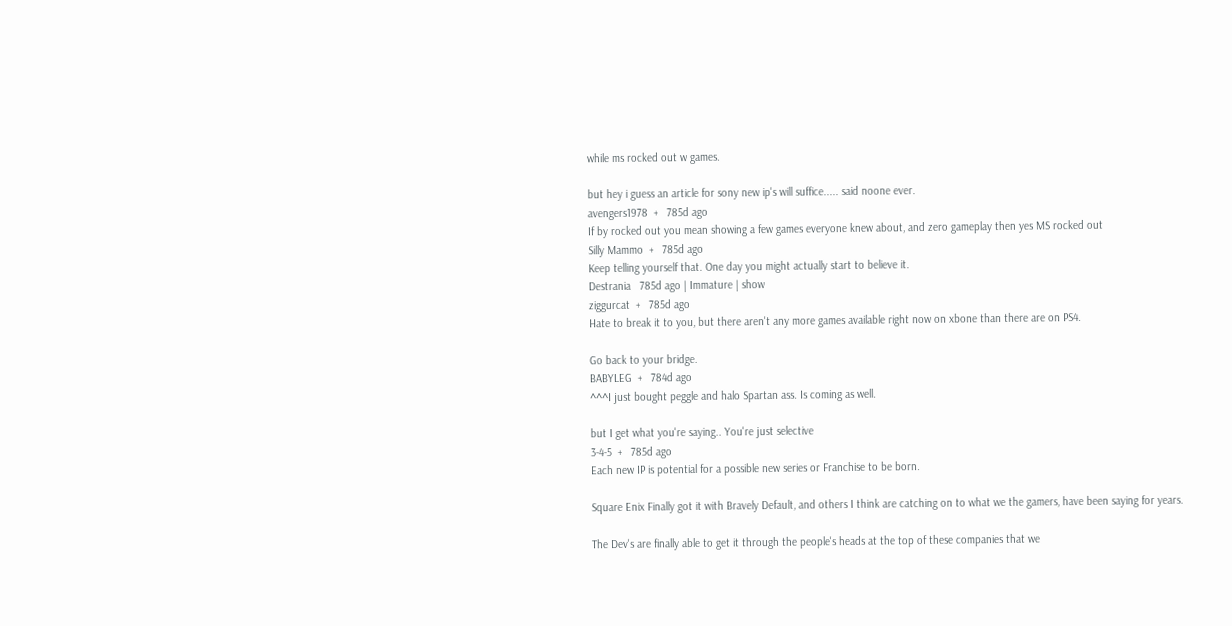while ms rocked out w games.

but hey i guess an article for sony new ip's will suffice..... said noone ever.
avengers1978  +   785d ago
If by rocked out you mean showing a few games everyone knew about, and zero gameplay then yes MS rocked out
Silly Mammo  +   785d ago
Keep telling yourself that. One day you might actually start to believe it.
Destrania   785d ago | Immature | show
ziggurcat  +   785d ago
Hate to break it to you, but there aren't any more games available right now on xbone than there are on PS4.

Go back to your bridge.
BABYLEG  +   784d ago
^^^I just bought peggle and halo Spartan ass. Is coming as well.

but I get what you're saying.. You're just selective
3-4-5  +   785d ago
Each new IP is potential for a possible new series or Franchise to be born.

Square Enix Finally got it with Bravely Default, and others I think are catching on to what we the gamers, have been saying for years.

The Dev's are finally able to get it through the people's heads at the top of these companies that we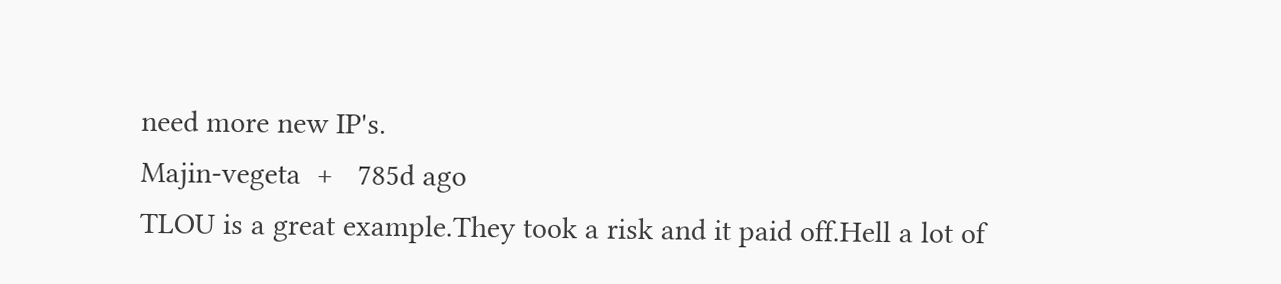need more new IP's.
Majin-vegeta  +   785d ago
TLOU is a great example.They took a risk and it paid off.Hell a lot of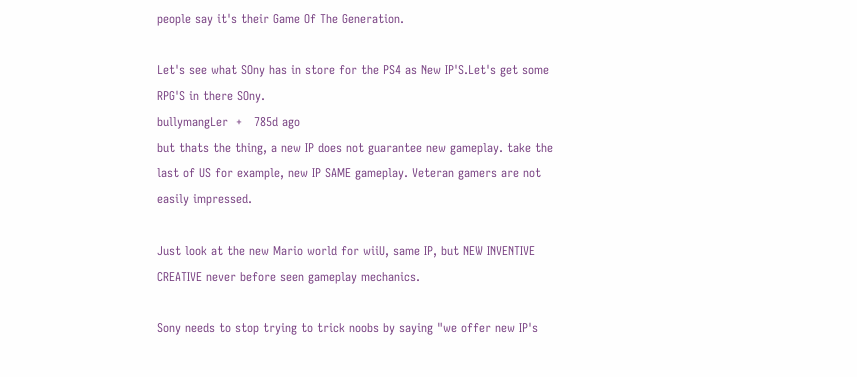people say it's their Game Of The Generation.

Let's see what SOny has in store for the PS4 as New IP'S.Let's get some RPG'S in there SOny.
bullymangLer  +   785d ago
but thats the thing, a new IP does not guarantee new gameplay. take the last of US for example, new IP SAME gameplay. Veteran gamers are not easily impressed.

Just look at the new Mario world for wiiU, same IP, but NEW INVENTIVE CREATIVE never before seen gameplay mechanics.

Sony needs to stop trying to trick noobs by saying "we offer new IP's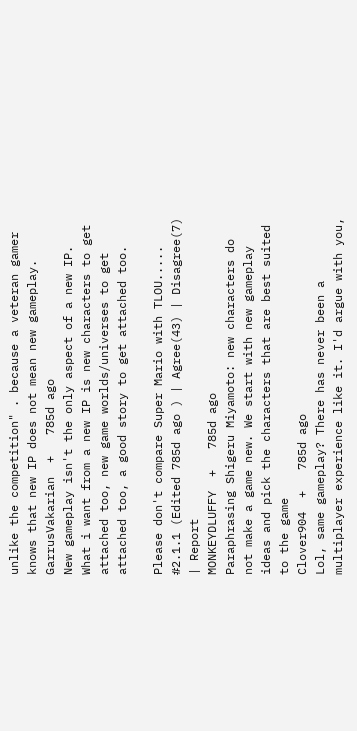unlike the competition" . because a veteran gamer knows that new IP does not mean new gameplay.
GarrusVakarian  +   785d ago
New gameplay isn't the only aspect of a new IP. What i want from a new IP is new characters to get attached too, new game worlds/universes to get attached too, a good story to get attached too.

Please don't compare Super Mario with TLOU.....
#2.1.1 (Edited 785d ago ) | Agree(43) | Disagree(7) | Report
MONKEYDLUFFY  +   785d ago
Paraphrasing Shigeru Miyamoto: new characters do not make a game new. We start with new gameplay ideas and pick the characters that are best suited to the game
Clover904  +   785d ago
Lol, same gameplay? There has never been a multiplayer experience like it. I'd argue with you,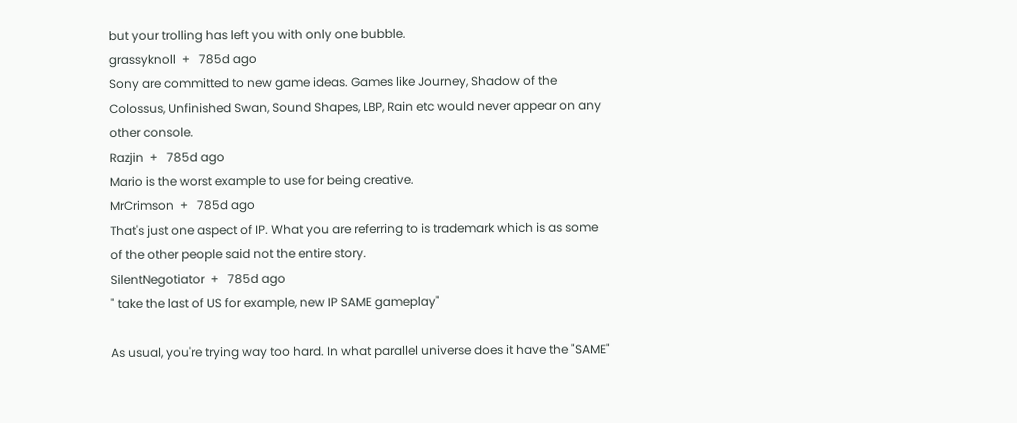but your trolling has left you with only one bubble.
grassyknoll  +   785d ago
Sony are committed to new game ideas. Games like Journey, Shadow of the Colossus, Unfinished Swan, Sound Shapes, LBP, Rain etc would never appear on any other console.
Razjin  +   785d ago
Mario is the worst example to use for being creative.
MrCrimson  +   785d ago
That's just one aspect of IP. What you are referring to is trademark which is as some of the other people said not the entire story.
SilentNegotiator  +   785d ago
" take the last of US for example, new IP SAME gameplay"

As usual, you're trying way too hard. In what parallel universe does it have the "SAME"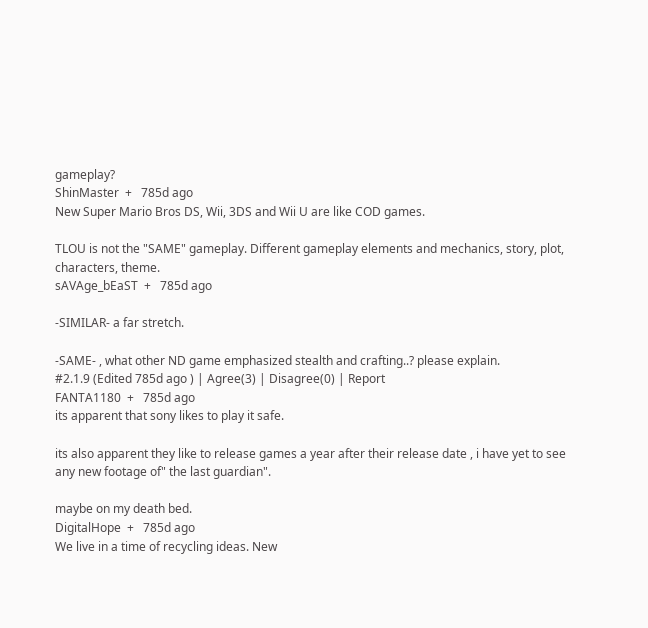gameplay?
ShinMaster  +   785d ago
New Super Mario Bros DS, Wii, 3DS and Wii U are like COD games.

TLOU is not the "SAME" gameplay. Different gameplay elements and mechanics, story, plot, characters, theme.
sAVAge_bEaST  +   785d ago

-SIMILAR- a far stretch.

-SAME- , what other ND game emphasized stealth and crafting..? please explain.
#2.1.9 (Edited 785d ago ) | Agree(3) | Disagree(0) | Report
FANTA1180  +   785d ago
its apparent that sony likes to play it safe.

its also apparent they like to release games a year after their release date , i have yet to see any new footage of" the last guardian".

maybe on my death bed.
DigitalHope  +   785d ago
We live in a time of recycling ideas. New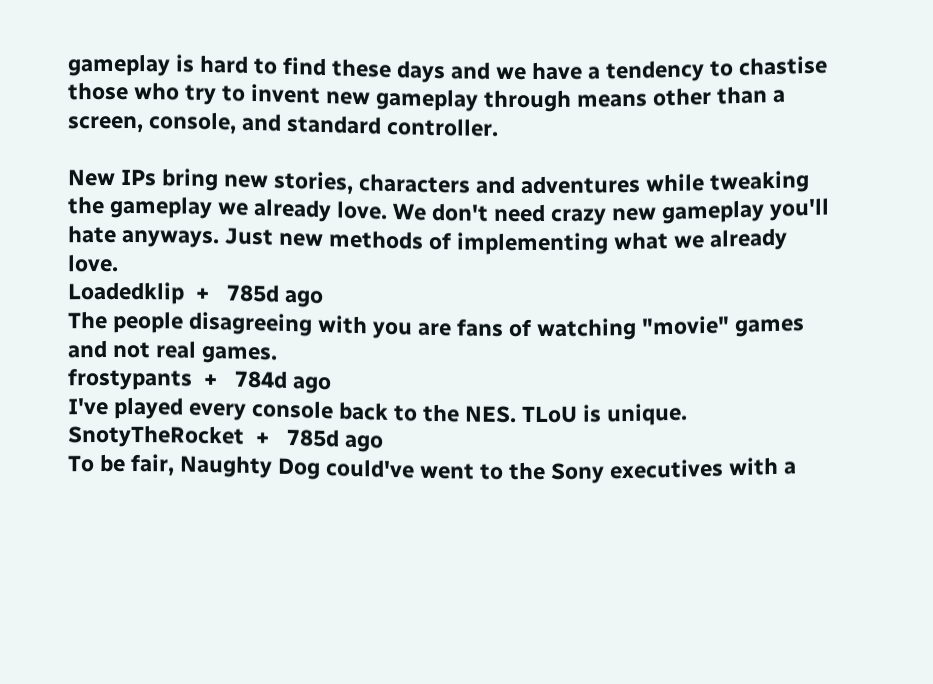gameplay is hard to find these days and we have a tendency to chastise those who try to invent new gameplay through means other than a screen, console, and standard controller.

New IPs bring new stories, characters and adventures while tweaking the gameplay we already love. We don't need crazy new gameplay you'll hate anyways. Just new methods of implementing what we already love.
Loadedklip  +   785d ago
The people disagreeing with you are fans of watching "movie" games and not real games.
frostypants  +   784d ago
I've played every console back to the NES. TLoU is unique.
SnotyTheRocket  +   785d ago
To be fair, Naughty Dog could've went to the Sony executives with a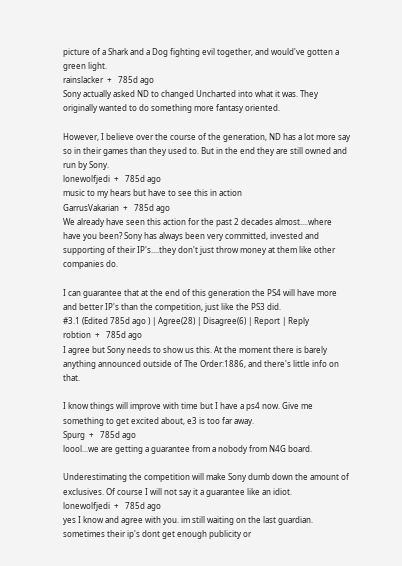picture of a Shark and a Dog fighting evil together, and would've gotten a green light.
rainslacker  +   785d ago
Sony actually asked ND to changed Uncharted into what it was. They originally wanted to do something more fantasy oriented.

However, I believe over the course of the generation, ND has a lot more say so in their games than they used to. But in the end they are still owned and run by Sony.
lonewolfjedi  +   785d ago
music to my hears but have to see this in action
GarrusVakarian  +   785d ago
We already have seen this action for the past 2 decades almost....where have you been? Sony has always been very committed, invested and supporting of their IP's....they don't just throw money at them like other companies do.

I can guarantee that at the end of this generation the PS4 will have more and better IP's than the competition, just like the PS3 did.
#3.1 (Edited 785d ago ) | Agree(28) | Disagree(6) | Report | Reply
robtion  +   785d ago
I agree but Sony needs to show us this. At the moment there is barely anything announced outside of The Order:1886, and there's little info on that.

I know things will improve with time but I have a ps4 now. Give me something to get excited about, e3 is too far away.
Spurg  +   785d ago
loool...we are getting a guarantee from a nobody from N4G board.

Underestimating the competition will make Sony dumb down the amount of exclusives. Of course I will not say it a guarantee like an idiot.
lonewolfjedi  +   785d ago
yes I know and agree with you. im still waiting on the last guardian. sometimes their ip's dont get enough publicity or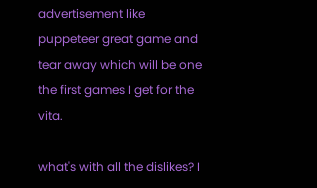advertisement like puppeteer great game and tear away which will be one the first games I get for the vita.

what's with all the dislikes? I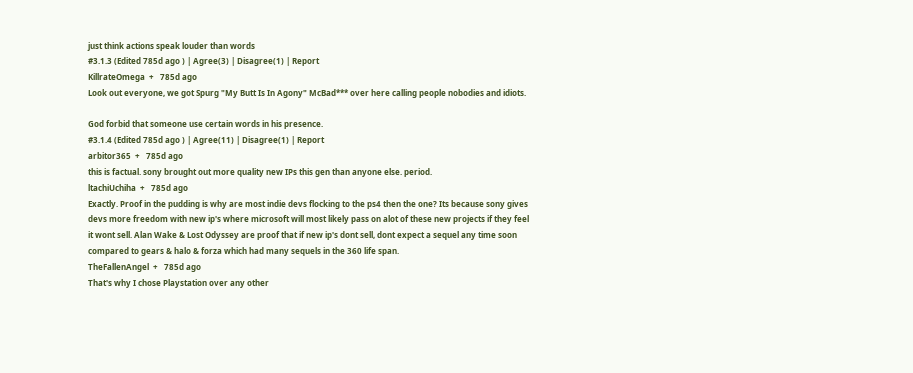just think actions speak louder than words
#3.1.3 (Edited 785d ago ) | Agree(3) | Disagree(1) | Report
KillrateOmega  +   785d ago
Look out everyone, we got Spurg "My Butt Is In Agony" McBad*** over here calling people nobodies and idiots.

God forbid that someone use certain words in his presence.
#3.1.4 (Edited 785d ago ) | Agree(11) | Disagree(1) | Report
arbitor365  +   785d ago
this is factual. sony brought out more quality new IPs this gen than anyone else. period.
ltachiUchiha  +   785d ago
Exactly. Proof in the pudding is why are most indie devs flocking to the ps4 then the one? Its because sony gives devs more freedom with new ip's where microsoft will most likely pass on alot of these new projects if they feel it wont sell. Alan Wake & Lost Odyssey are proof that if new ip's dont sell, dont expect a sequel any time soon compared to gears & halo & forza which had many sequels in the 360 life span.
TheFallenAngel  +   785d ago
That's why I chose Playstation over any other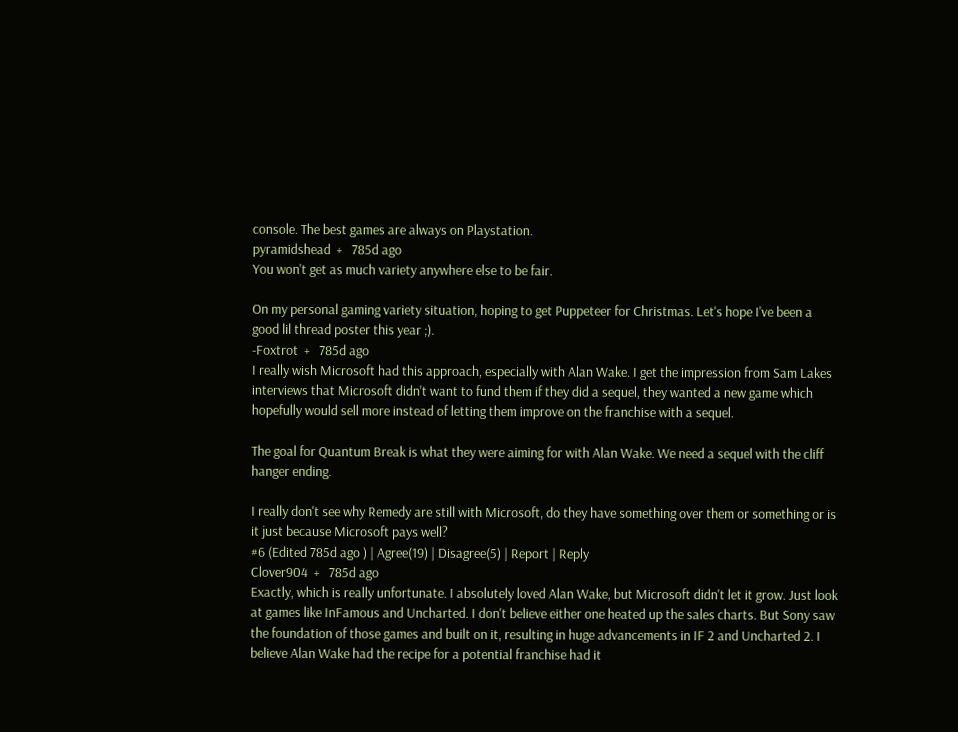console. The best games are always on Playstation.
pyramidshead  +   785d ago
You won't get as much variety anywhere else to be fair.

On my personal gaming variety situation, hoping to get Puppeteer for Christmas. Let's hope I've been a good lil thread poster this year ;).
-Foxtrot  +   785d ago
I really wish Microsoft had this approach, especially with Alan Wake. I get the impression from Sam Lakes interviews that Microsoft didn't want to fund them if they did a sequel, they wanted a new game which hopefully would sell more instead of letting them improve on the franchise with a sequel.

The goal for Quantum Break is what they were aiming for with Alan Wake. We need a sequel with the cliff hanger ending.

I really don't see why Remedy are still with Microsoft, do they have something over them or something or is it just because Microsoft pays well?
#6 (Edited 785d ago ) | Agree(19) | Disagree(5) | Report | Reply
Clover904  +   785d ago
Exactly, which is really unfortunate. I absolutely loved Alan Wake, but Microsoft didn't let it grow. Just look at games like InFamous and Uncharted. I don't believe either one heated up the sales charts. But Sony saw the foundation of those games and built on it, resulting in huge advancements in IF 2 and Uncharted 2. I believe Alan Wake had the recipe for a potential franchise had it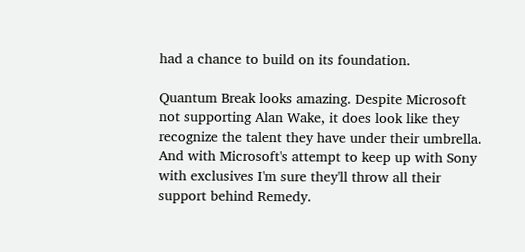had a chance to build on its foundation.

Quantum Break looks amazing. Despite Microsoft not supporting Alan Wake, it does look like they recognize the talent they have under their umbrella. And with Microsoft's attempt to keep up with Sony with exclusives I'm sure they'll throw all their support behind Remedy.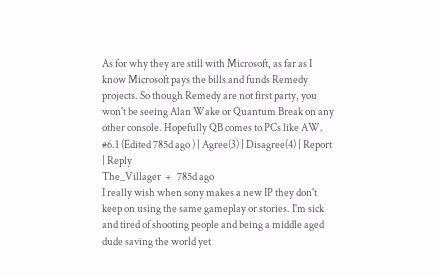As for why they are still with Microsoft, as far as I know Microsoft pays the bills and funds Remedy projects. So though Remedy are not first party, you won't be seeing Alan Wake or Quantum Break on any other console. Hopefully QB comes to PCs like AW.
#6.1 (Edited 785d ago ) | Agree(3) | Disagree(4) | Report | Reply
The_Villager  +   785d ago
I really wish when sony makes a new IP they don't keep on using the same gameplay or stories. I'm sick and tired of shooting people and being a middle aged dude saving the world yet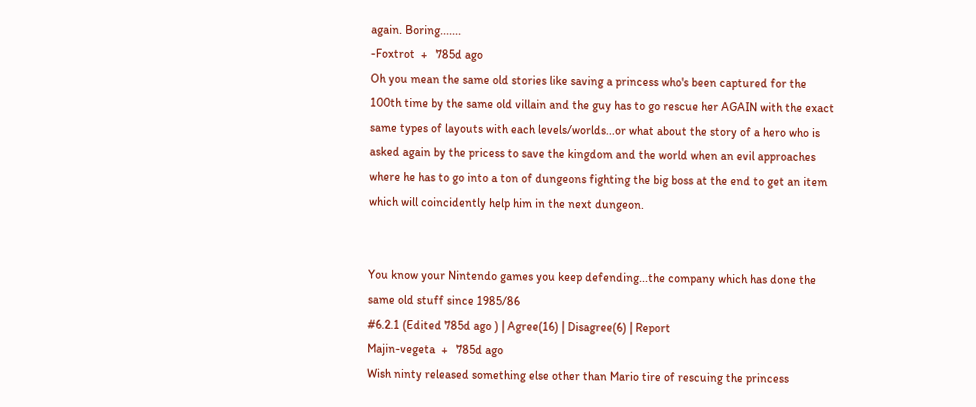again. Boring.......
-Foxtrot  +   785d ago
Oh you mean the same old stories like saving a princess who's been captured for the 100th time by the same old villain and the guy has to go rescue her AGAIN with the exact same types of layouts with each levels/worlds...or what about the story of a hero who is asked again by the pricess to save the kingdom and the world when an evil approaches where he has to go into a ton of dungeons fighting the big boss at the end to get an item which will coincidently help him in the next dungeon.


You know your Nintendo games you keep defending...the company which has done the same old stuff since 1985/86
#6.2.1 (Edited 785d ago ) | Agree(16) | Disagree(6) | Report
Majin-vegeta  +   785d ago
Wish ninty released something else other than Mario tire of rescuing the princess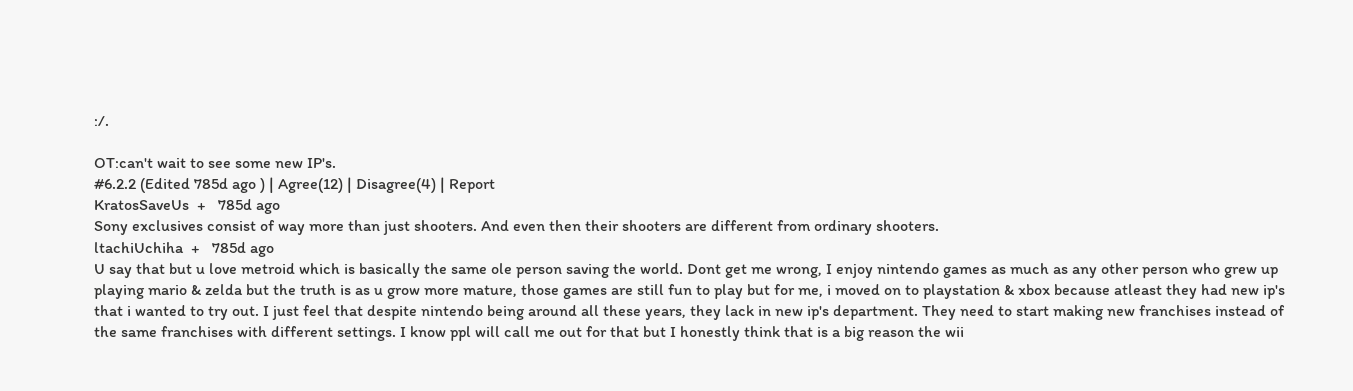:/.

OT:can't wait to see some new IP's.
#6.2.2 (Edited 785d ago ) | Agree(12) | Disagree(4) | Report
KratosSaveUs  +   785d ago
Sony exclusives consist of way more than just shooters. And even then their shooters are different from ordinary shooters.
ltachiUchiha  +   785d ago
U say that but u love metroid which is basically the same ole person saving the world. Dont get me wrong, I enjoy nintendo games as much as any other person who grew up playing mario & zelda but the truth is as u grow more mature, those games are still fun to play but for me, i moved on to playstation & xbox because atleast they had new ip's that i wanted to try out. I just feel that despite nintendo being around all these years, they lack in new ip's department. They need to start making new franchises instead of the same franchises with different settings. I know ppl will call me out for that but I honestly think that is a big reason the wii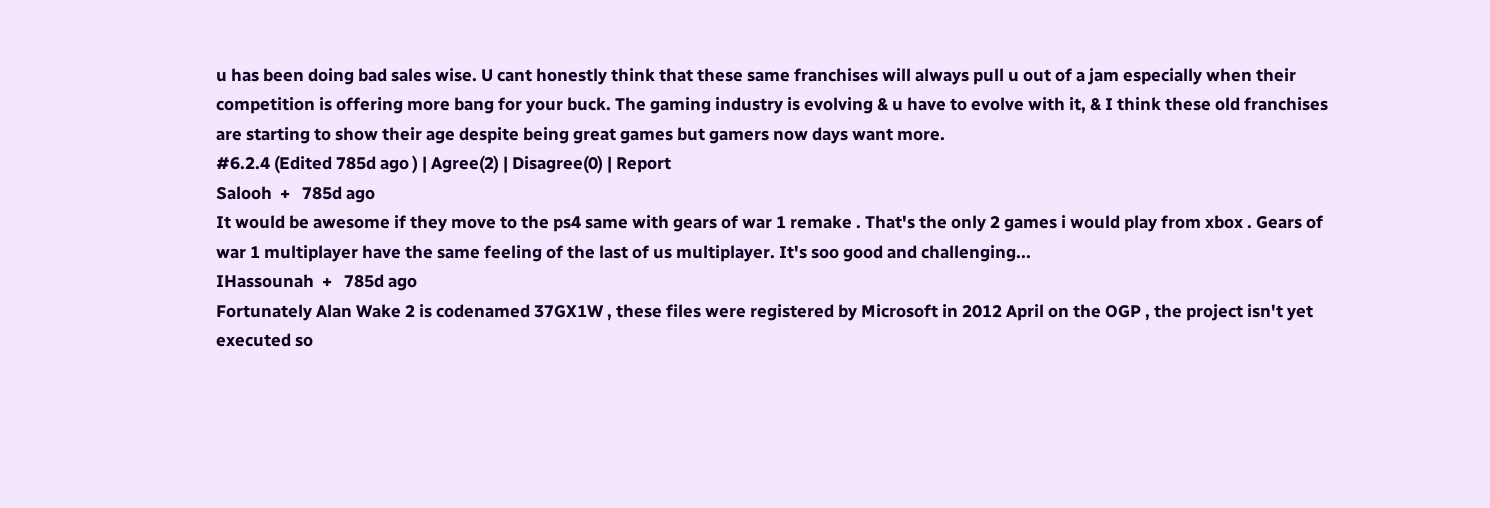u has been doing bad sales wise. U cant honestly think that these same franchises will always pull u out of a jam especially when their competition is offering more bang for your buck. The gaming industry is evolving & u have to evolve with it, & I think these old franchises are starting to show their age despite being great games but gamers now days want more.
#6.2.4 (Edited 785d ago ) | Agree(2) | Disagree(0) | Report
Salooh  +   785d ago
It would be awesome if they move to the ps4 same with gears of war 1 remake . That's the only 2 games i would play from xbox . Gears of war 1 multiplayer have the same feeling of the last of us multiplayer. It's soo good and challenging...
IHassounah  +   785d ago
Fortunately Alan Wake 2 is codenamed 37GX1W , these files were registered by Microsoft in 2012 April on the OGP , the project isn't yet executed so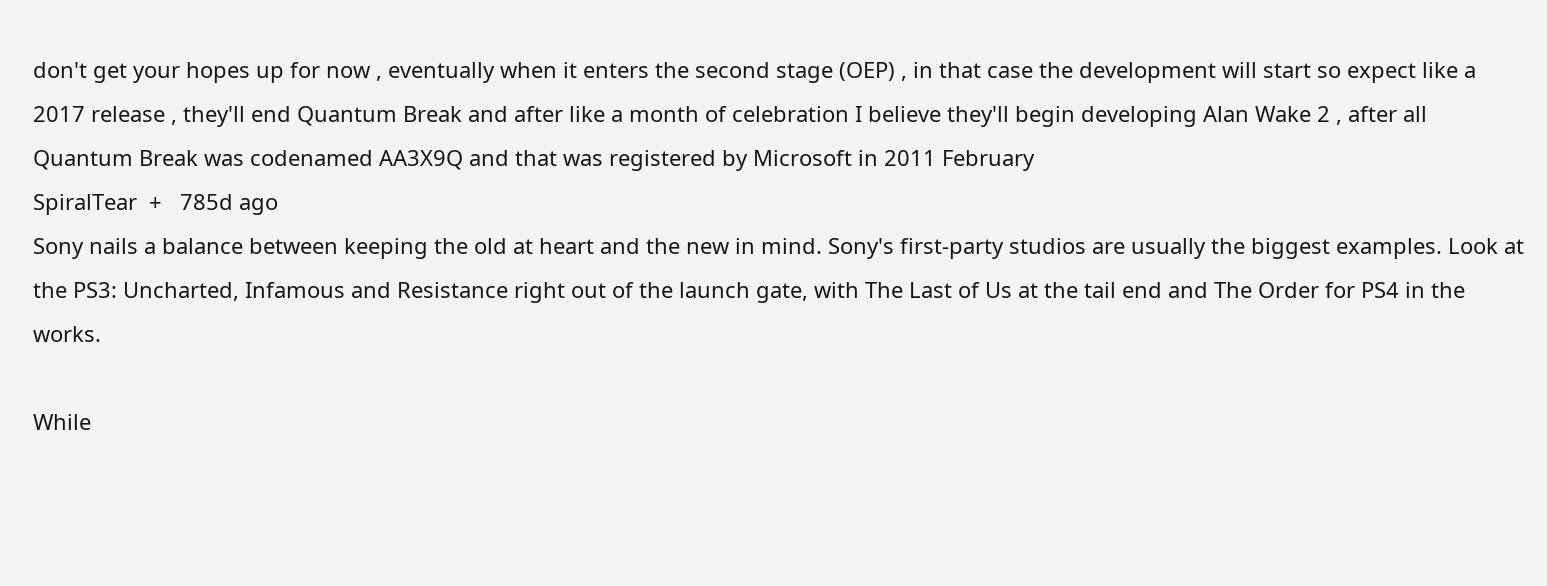don't get your hopes up for now , eventually when it enters the second stage (OEP) , in that case the development will start so expect like a 2017 release , they'll end Quantum Break and after like a month of celebration I believe they'll begin developing Alan Wake 2 , after all Quantum Break was codenamed AA3X9Q and that was registered by Microsoft in 2011 February
SpiralTear  +   785d ago
Sony nails a balance between keeping the old at heart and the new in mind. Sony's first-party studios are usually the biggest examples. Look at the PS3: Uncharted, Infamous and Resistance right out of the launch gate, with The Last of Us at the tail end and The Order for PS4 in the works.

While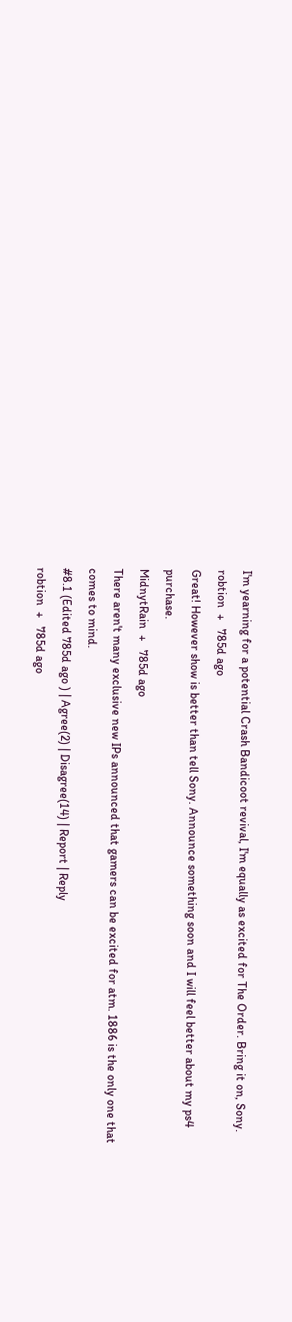I'm yearning for a potential Crash Bandicoot revival, I'm equally as excited for The Order. Bring it on, Sony.
robtion  +   785d ago
Great! However show is better than tell Sony. Announce something soon and I will feel better about my ps4 purchase.
MidnytRain  +   785d ago
There aren't many exclusive new IPs announced that gamers can be excited for atm. 1886 is the only one that comes to mind.
#8.1 (Edited 785d ago ) | Agree(2) | Disagree(14) | Report | Reply
robtion  +   785d ago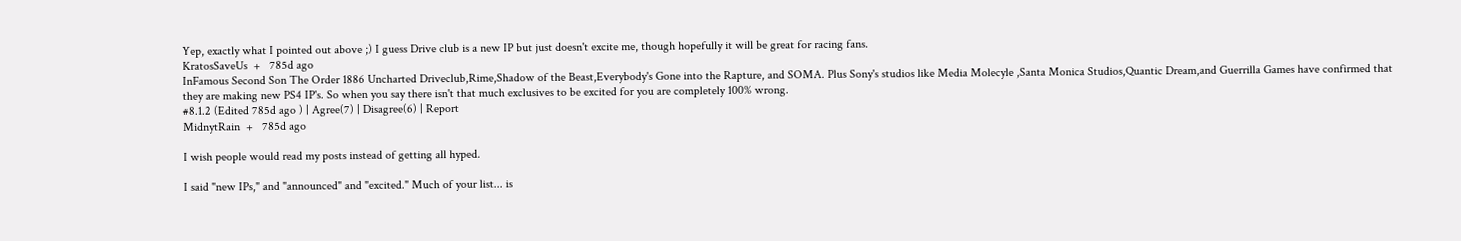Yep, exactly what I pointed out above ;) I guess Drive club is a new IP but just doesn't excite me, though hopefully it will be great for racing fans.
KratosSaveUs  +   785d ago
InFamous Second Son The Order 1886 Uncharted Driveclub,Rime,Shadow of the Beast,Everybody's Gone into the Rapture, and SOMA. Plus Sony's studios like Media Molecyle ,Santa Monica Studios,Quantic Dream,and Guerrilla Games have confirmed that they are making new PS4 IP's. So when you say there isn't that much exclusives to be excited for you are completely 100% wrong.
#8.1.2 (Edited 785d ago ) | Agree(7) | Disagree(6) | Report
MidnytRain  +   785d ago

I wish people would read my posts instead of getting all hyped.

I said "new IPs," and "announced" and "excited." Much of your list... is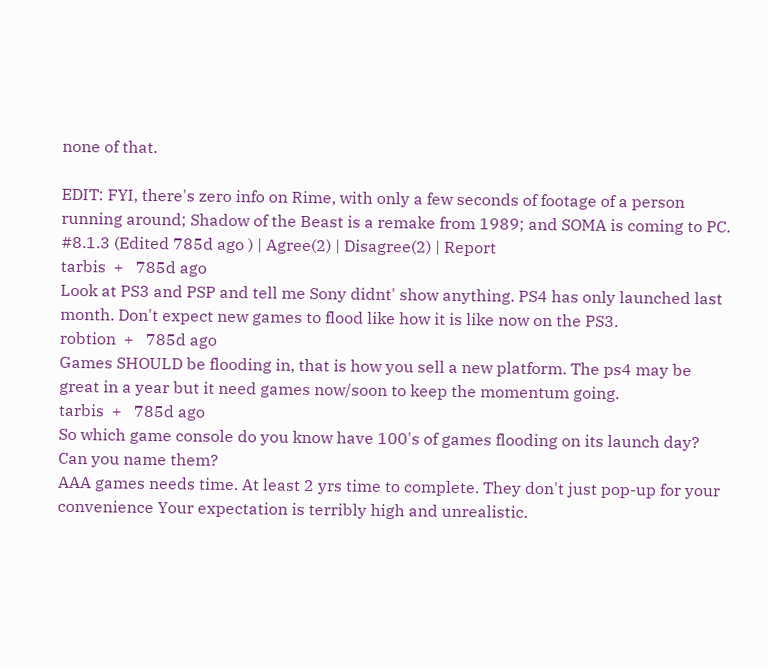none of that.

EDIT: FYI, there's zero info on Rime, with only a few seconds of footage of a person running around; Shadow of the Beast is a remake from 1989; and SOMA is coming to PC.
#8.1.3 (Edited 785d ago ) | Agree(2) | Disagree(2) | Report
tarbis  +   785d ago
Look at PS3 and PSP and tell me Sony didnt' show anything. PS4 has only launched last month. Don't expect new games to flood like how it is like now on the PS3.
robtion  +   785d ago
Games SHOULD be flooding in, that is how you sell a new platform. The ps4 may be great in a year but it need games now/soon to keep the momentum going.
tarbis  +   785d ago
So which game console do you know have 100's of games flooding on its launch day? Can you name them?
AAA games needs time. At least 2 yrs time to complete. They don't just pop-up for your convenience Your expectation is terribly high and unrealistic.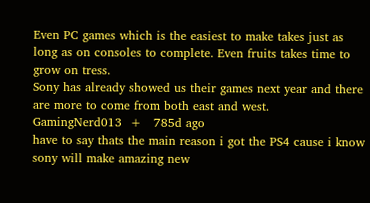Even PC games which is the easiest to make takes just as long as on consoles to complete. Even fruits takes time to grow on tress.
Sony has already showed us their games next year and there are more to come from both east and west.
GamingNerd013  +   785d ago
have to say thats the main reason i got the PS4 cause i know sony will make amazing new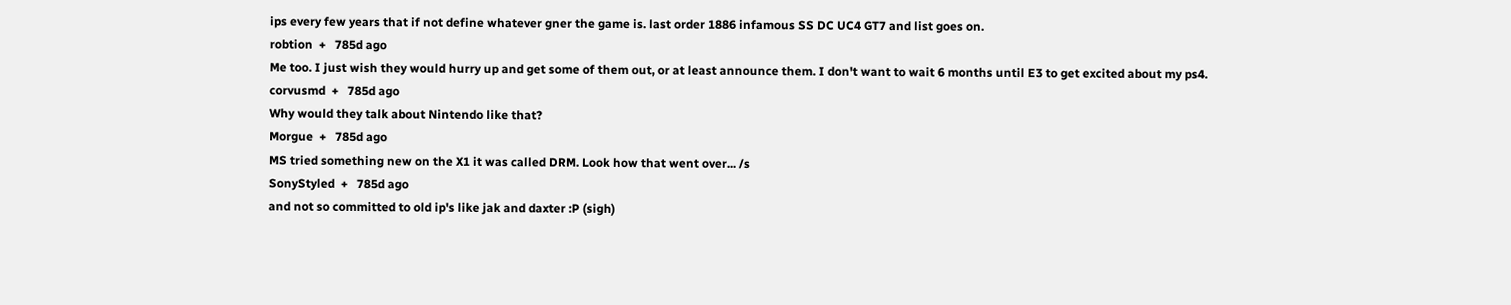ips every few years that if not define whatever gner the game is. last order 1886 infamous SS DC UC4 GT7 and list goes on.
robtion  +   785d ago
Me too. I just wish they would hurry up and get some of them out, or at least announce them. I don't want to wait 6 months until E3 to get excited about my ps4.
corvusmd  +   785d ago
Why would they talk about Nintendo like that?
Morgue  +   785d ago
MS tried something new on the X1 it was called DRM. Look how that went over... /s
SonyStyled  +   785d ago
and not so committed to old ip's like jak and daxter :P (sigh)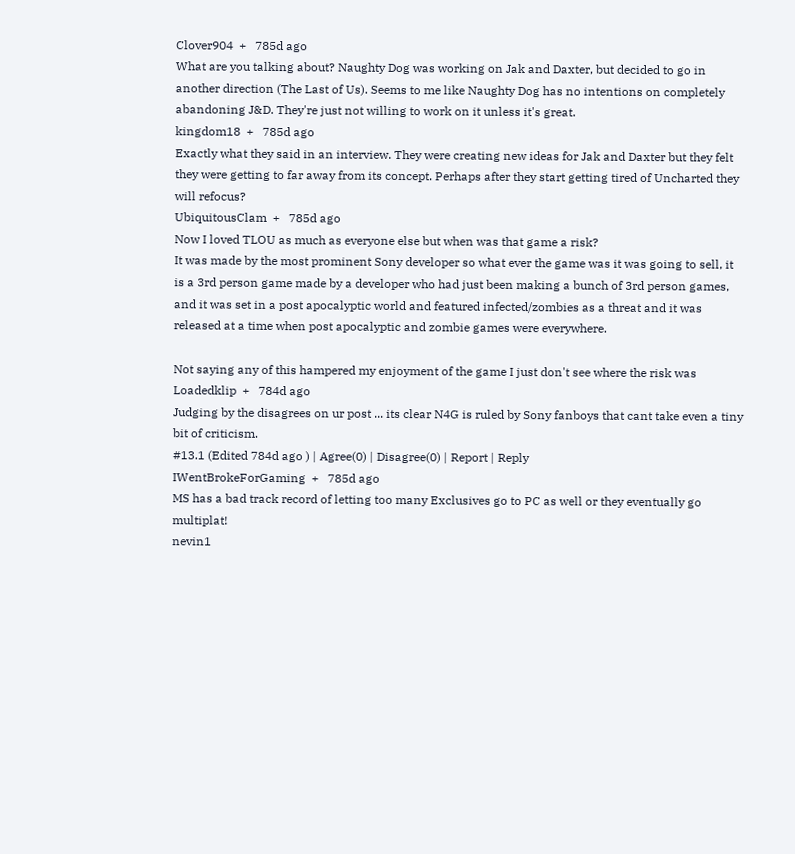Clover904  +   785d ago
What are you talking about? Naughty Dog was working on Jak and Daxter, but decided to go in another direction (The Last of Us). Seems to me like Naughty Dog has no intentions on completely abandoning J&D. They're just not willing to work on it unless it's great.
kingdom18  +   785d ago
Exactly what they said in an interview. They were creating new ideas for Jak and Daxter but they felt they were getting to far away from its concept. Perhaps after they start getting tired of Uncharted they will refocus?
UbiquitousClam  +   785d ago
Now I loved TLOU as much as everyone else but when was that game a risk?
It was made by the most prominent Sony developer so what ever the game was it was going to sell, it is a 3rd person game made by a developer who had just been making a bunch of 3rd person games, and it was set in a post apocalyptic world and featured infected/zombies as a threat and it was released at a time when post apocalyptic and zombie games were everywhere.

Not saying any of this hampered my enjoyment of the game I just don't see where the risk was
Loadedklip  +   784d ago
Judging by the disagrees on ur post ... its clear N4G is ruled by Sony fanboys that cant take even a tiny bit of criticism.
#13.1 (Edited 784d ago ) | Agree(0) | Disagree(0) | Report | Reply
IWentBrokeForGaming  +   785d ago
MS has a bad track record of letting too many Exclusives go to PC as well or they eventually go multiplat!
nevin1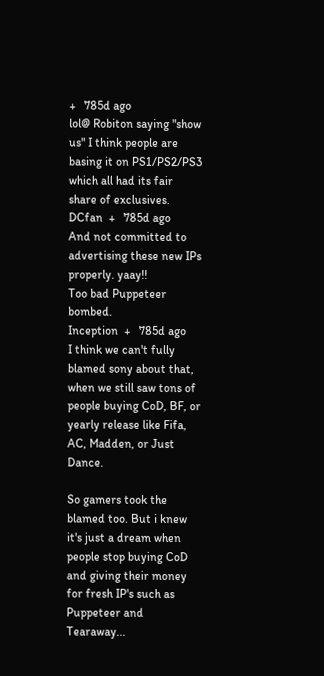+   785d ago
lol@ Robiton saying "show us" I think people are basing it on PS1/PS2/PS3 which all had its fair share of exclusives.
DCfan  +   785d ago
And not committed to advertising these new IPs properly. yaay!!
Too bad Puppeteer bombed.
Inception  +   785d ago
I think we can't fully blamed sony about that, when we still saw tons of people buying CoD, BF, or yearly release like Fifa, AC, Madden, or Just Dance.

So gamers took the blamed too. But i knew it's just a dream when people stop buying CoD and giving their money for fresh IP's such as Puppeteer and Tearaway...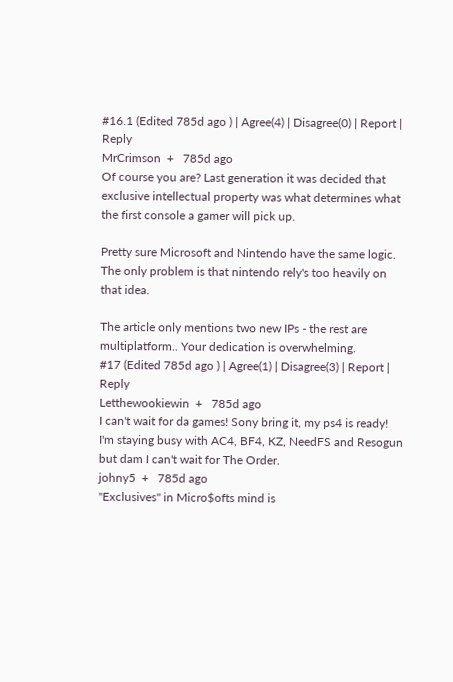#16.1 (Edited 785d ago ) | Agree(4) | Disagree(0) | Report | Reply
MrCrimson  +   785d ago
Of course you are? Last generation it was decided that exclusive intellectual property was what determines what the first console a gamer will pick up.

Pretty sure Microsoft and Nintendo have the same logic. The only problem is that nintendo rely's too heavily on that idea.

The article only mentions two new IPs - the rest are multiplatform.. Your dedication is overwhelming.
#17 (Edited 785d ago ) | Agree(1) | Disagree(3) | Report | Reply
Letthewookiewin  +   785d ago
I can't wait for da games! Sony bring it, my ps4 is ready! I'm staying busy with AC4, BF4, KZ, NeedFS and Resogun but dam I can't wait for The Order.
johny5  +   785d ago
"Exclusives" in Micro$ofts mind is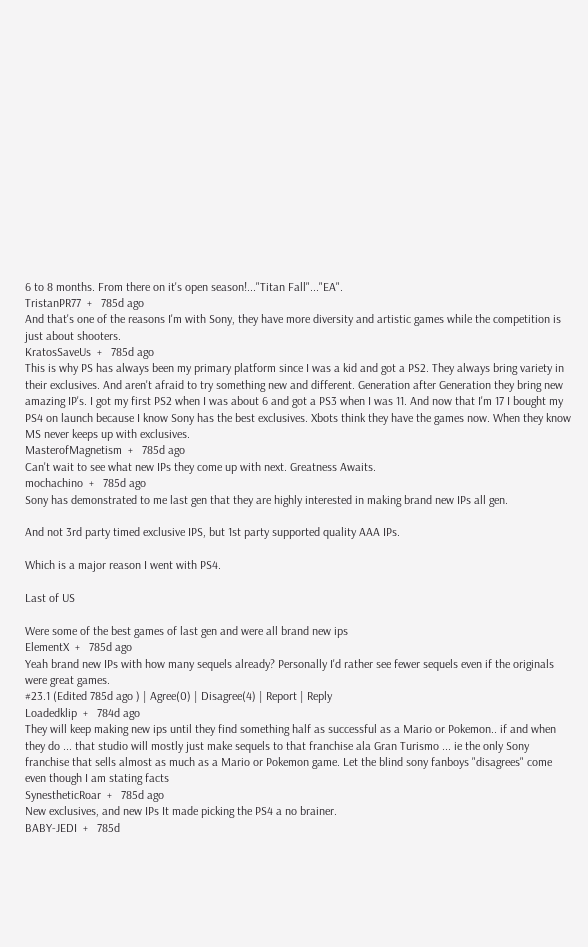6 to 8 months. From there on it's open season!..."Titan Fall"..."EA".
TristanPR77  +   785d ago
And that's one of the reasons I'm with Sony, they have more diversity and artistic games while the competition is just about shooters.
KratosSaveUs  +   785d ago
This is why PS has always been my primary platform since I was a kid and got a PS2. They always bring variety in their exclusives. And aren't afraid to try something new and different. Generation after Generation they bring new amazing IP's. I got my first PS2 when I was about 6 and got a PS3 when I was 11. And now that I'm 17 I bought my PS4 on launch because I know Sony has the best exclusives. Xbots think they have the games now. When they know MS never keeps up with exclusives.
MasterofMagnetism  +   785d ago
Can't wait to see what new IPs they come up with next. Greatness Awaits.
mochachino  +   785d ago
Sony has demonstrated to me last gen that they are highly interested in making brand new IPs all gen.

And not 3rd party timed exclusive IPS, but 1st party supported quality AAA IPs.

Which is a major reason I went with PS4.

Last of US

Were some of the best games of last gen and were all brand new ips
ElementX  +   785d ago
Yeah brand new IPs with how many sequels already? Personally I'd rather see fewer sequels even if the originals were great games.
#23.1 (Edited 785d ago ) | Agree(0) | Disagree(4) | Report | Reply
Loadedklip  +   784d ago
They will keep making new ips until they find something half as successful as a Mario or Pokemon.. if and when they do ... that studio will mostly just make sequels to that franchise ala Gran Turismo ... ie the only Sony franchise that sells almost as much as a Mario or Pokemon game. Let the blind sony fanboys "disagrees" come even though I am stating facts
SynestheticRoar  +   785d ago
New exclusives, and new IPs It made picking the PS4 a no brainer.
BABY-JEDI  +   785d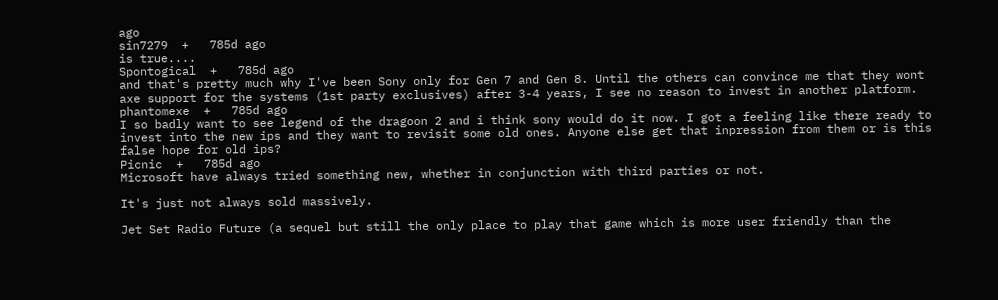ago
sin7279  +   785d ago
is true....
Spontogical  +   785d ago
and that's pretty much why I've been Sony only for Gen 7 and Gen 8. Until the others can convince me that they wont axe support for the systems (1st party exclusives) after 3-4 years, I see no reason to invest in another platform.
phantomexe  +   785d ago
I so badly want to see legend of the dragoon 2 and i think sony would do it now. I got a feeling like there ready to invest into the new ips and they want to revisit some old ones. Anyone else get that inpression from them or is this false hope for old ips?
Picnic  +   785d ago
Microsoft have always tried something new, whether in conjunction with third parties or not.

It's just not always sold massively.

Jet Set Radio Future (a sequel but still the only place to play that game which is more user friendly than the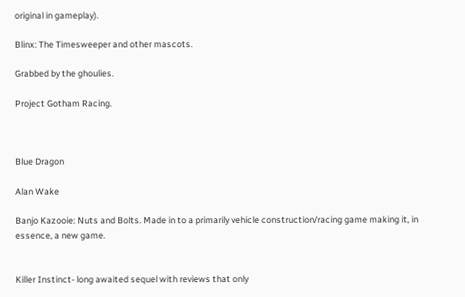original in gameplay).

Blinx: The Timesweeper and other mascots.

Grabbed by the ghoulies.

Project Gotham Racing.



Blue Dragon

Alan Wake

Banjo Kazooie: Nuts and Bolts. Made in to a primarily vehicle construction/racing game making it, in essence, a new game.


Killer Instinct- long awaited sequel with reviews that only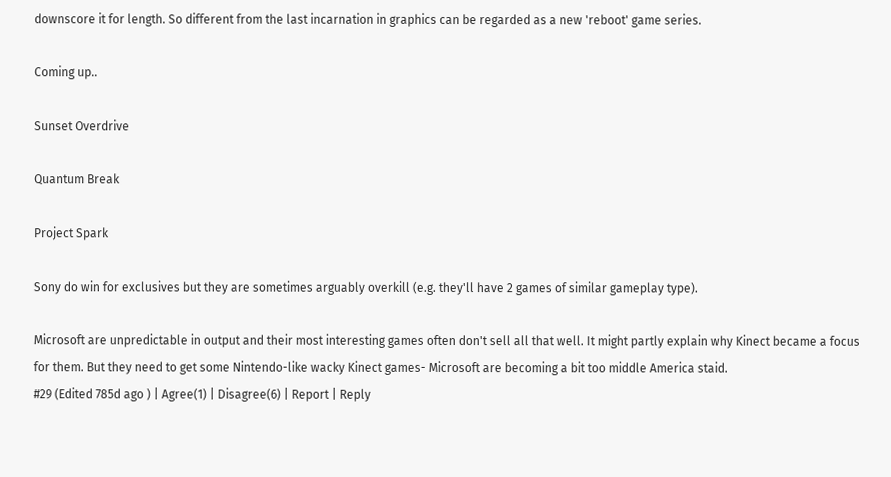downscore it for length. So different from the last incarnation in graphics can be regarded as a new 'reboot' game series.

Coming up..

Sunset Overdrive

Quantum Break

Project Spark

Sony do win for exclusives but they are sometimes arguably overkill (e.g. they'll have 2 games of similar gameplay type).

Microsoft are unpredictable in output and their most interesting games often don't sell all that well. It might partly explain why Kinect became a focus for them. But they need to get some Nintendo-like wacky Kinect games- Microsoft are becoming a bit too middle America staid.
#29 (Edited 785d ago ) | Agree(1) | Disagree(6) | Report | Reply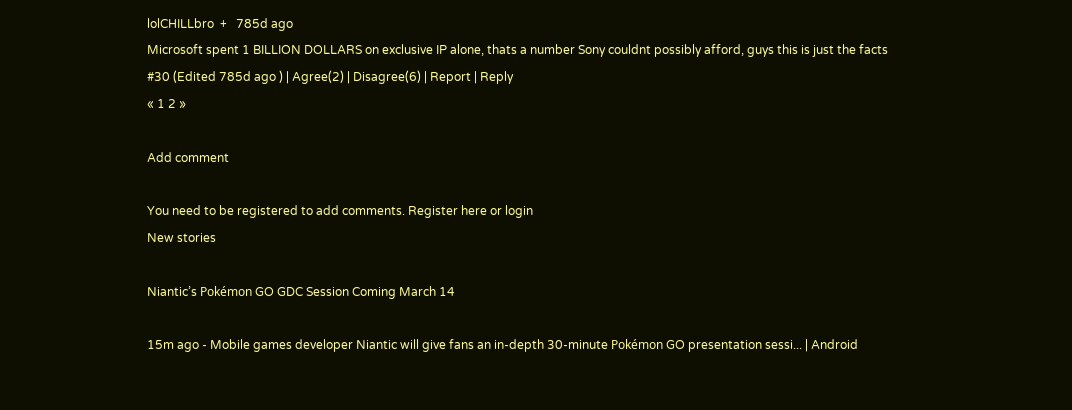lolCHILLbro  +   785d ago
Microsoft spent 1 BILLION DOLLARS on exclusive IP alone, thats a number Sony couldnt possibly afford, guys this is just the facts
#30 (Edited 785d ago ) | Agree(2) | Disagree(6) | Report | Reply
« 1 2 »

Add comment

You need to be registered to add comments. Register here or login
New stories

Niantic’s Pokémon GO GDC Session Coming March 14

15m ago - Mobile games developer Niantic will give fans an in-depth 30-minute Pokémon GO presentation sessi... | Android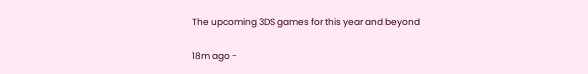The upcoming 3DS games for this year and beyond

18m ago -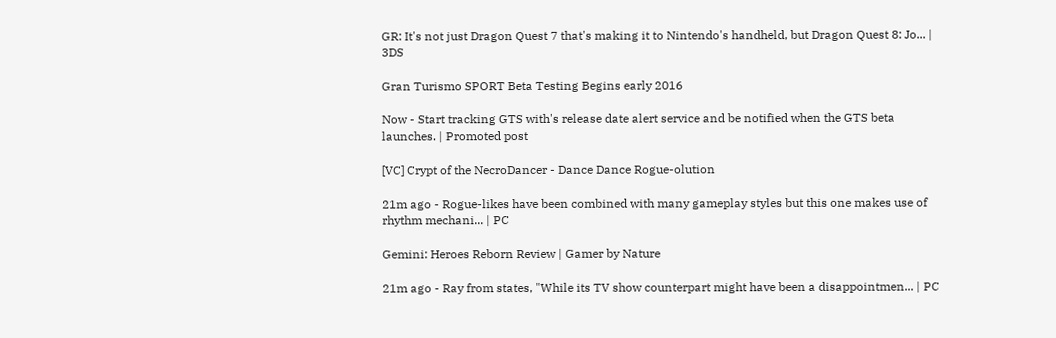GR: It's not just Dragon Quest 7 that's making it to Nintendo's handheld, but Dragon Quest 8: Jo... | 3DS

Gran Turismo SPORT Beta Testing Begins early 2016

Now - Start tracking GTS with's release date alert service and be notified when the GTS beta launches. | Promoted post

[VC] Crypt of the NecroDancer - Dance Dance Rogue-olution

21m ago - Rogue-likes have been combined with many gameplay styles but this one makes use of rhythm mechani... | PC

Gemini: Heroes Reborn Review | Gamer by Nature

21m ago - Ray from states, "While its TV show counterpart might have been a disappointmen... | PC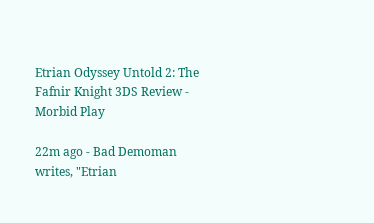Etrian Odyssey Untold 2: The Fafnir Knight 3DS Review - Morbid Play

22m ago - Bad Demoman writes, "Etrian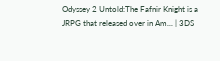Odyssey 2 Untold:The Fafnir Knight is a JRPG that released over in Am... | 3DS